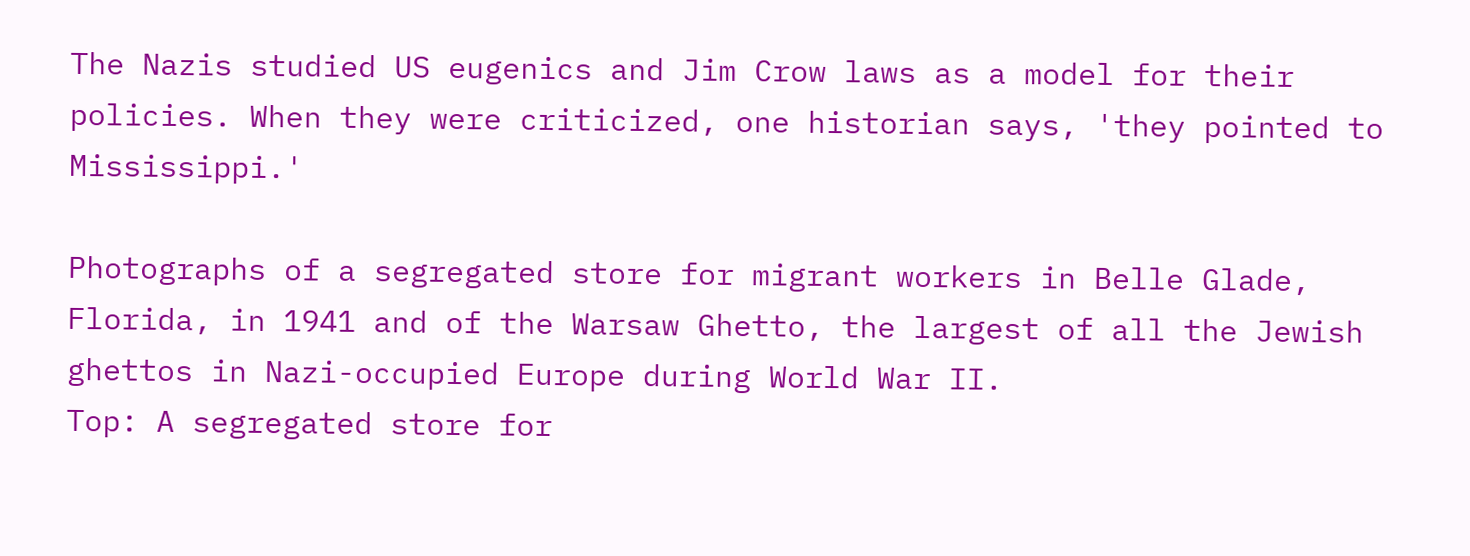The Nazis studied US eugenics and Jim Crow laws as a model for their policies. When they were criticized, one historian says, 'they pointed to Mississippi.'

Photographs of a segregated store for migrant workers in Belle Glade, Florida, in 1941 and of the Warsaw Ghetto, the largest of all the Jewish ghettos in Nazi-occupied Europe during World War II.
Top: A segregated store for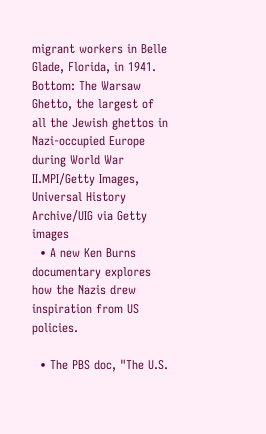migrant workers in Belle Glade, Florida, in 1941. Bottom: The Warsaw Ghetto, the largest of all the Jewish ghettos in Nazi-occupied Europe during World War II.MPI/Getty Images, Universal History Archive/UIG via Getty images
  • A new Ken Burns documentary explores how the Nazis drew inspiration from US policies.

  • The PBS doc, "The U.S.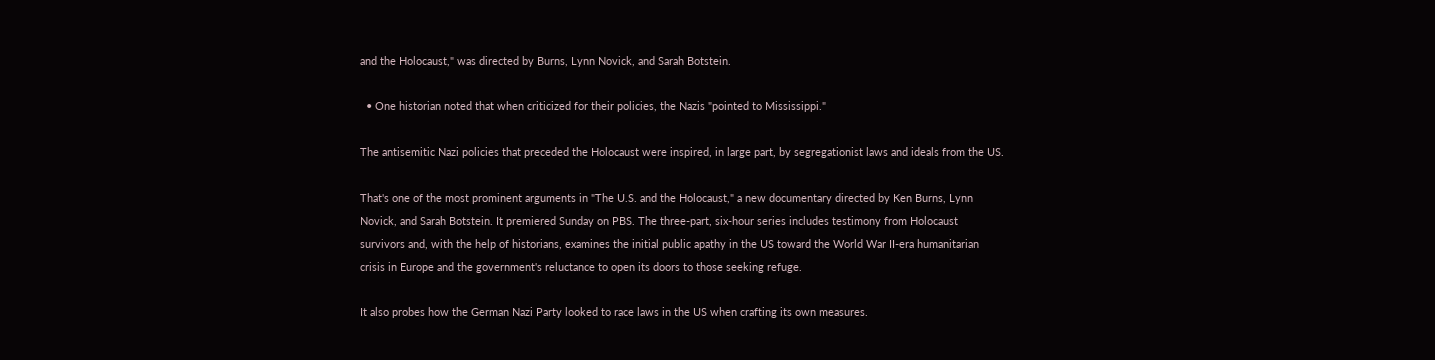and the Holocaust," was directed by Burns, Lynn Novick, and Sarah Botstein.

  • One historian noted that when criticized for their policies, the Nazis "pointed to Mississippi."

The antisemitic Nazi policies that preceded the Holocaust were inspired, in large part, by segregationist laws and ideals from the US.

That's one of the most prominent arguments in "The U.S. and the Holocaust," a new documentary directed by Ken Burns, Lynn Novick, and Sarah Botstein. It premiered Sunday on PBS. The three-part, six-hour series includes testimony from Holocaust survivors and, with the help of historians, examines the initial public apathy in the US toward the World War II-era humanitarian crisis in Europe and the government's reluctance to open its doors to those seeking refuge.

It also probes how the German Nazi Party looked to race laws in the US when crafting its own measures.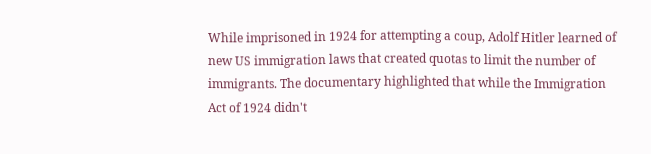While imprisoned in 1924 for attempting a coup, Adolf Hitler learned of new US immigration laws that created quotas to limit the number of immigrants. The documentary highlighted that while the Immigration Act of 1924 didn't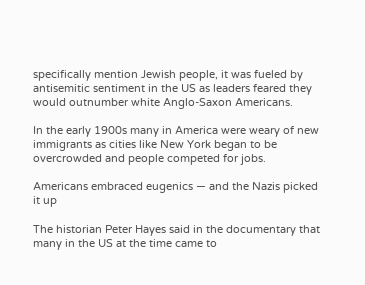specifically mention Jewish people, it was fueled by antisemitic sentiment in the US as leaders feared they would outnumber white Anglo-Saxon Americans.

In the early 1900s many in America were weary of new immigrants as cities like New York began to be overcrowded and people competed for jobs.

Americans embraced eugenics — and the Nazis picked it up

The historian Peter Hayes said in the documentary that many in the US at the time came to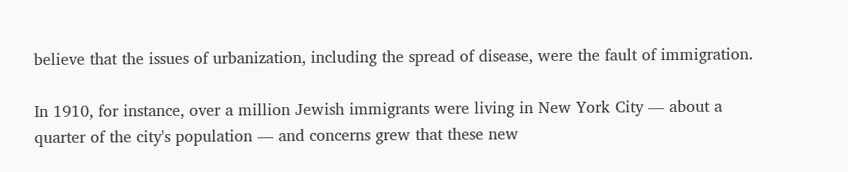believe that the issues of urbanization, including the spread of disease, were the fault of immigration.

In 1910, for instance, over a million Jewish immigrants were living in New York City — about a quarter of the city's population — and concerns grew that these new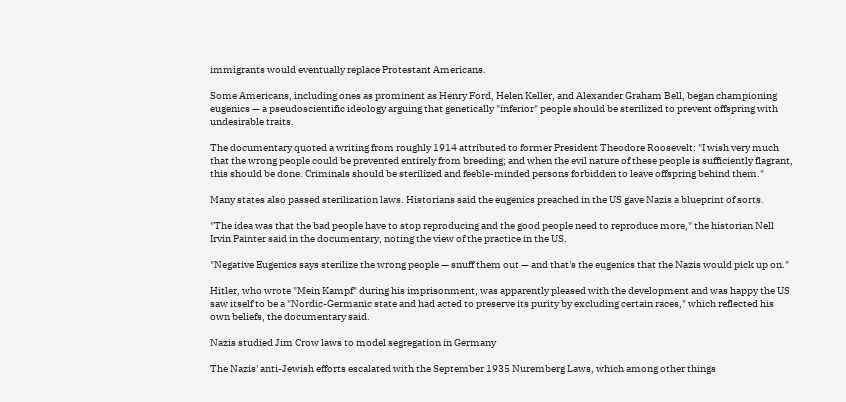immigrants would eventually replace Protestant Americans.

Some Americans, including ones as prominent as Henry Ford, Helen Keller, and Alexander Graham Bell, began championing eugenics — a pseudoscientific ideology arguing that genetically "inferior" people should be sterilized to prevent offspring with undesirable traits.

The documentary quoted a writing from roughly 1914 attributed to former President Theodore Roosevelt: "I wish very much that the wrong people could be prevented entirely from breeding; and when the evil nature of these people is sufficiently flagrant, this should be done. Criminals should be sterilized and feeble-minded persons forbidden to leave offspring behind them."

Many states also passed sterilization laws. Historians said the eugenics preached in the US gave Nazis a blueprint of sorts.

"The idea was that the bad people have to stop reproducing and the good people need to reproduce more," the historian Nell Irvin Painter said in the documentary, noting the view of the practice in the US.

"Negative Eugenics says sterilize the wrong people — snuff them out — and that's the eugenics that the Nazis would pick up on."

Hitler, who wrote "Mein Kampf" during his imprisonment, was apparently pleased with the development and was happy the US saw itself to be a "Nordic-Germanic state and had acted to preserve its purity by excluding certain races," which reflected his own beliefs, the documentary said.

Nazis studied Jim Crow laws to model segregation in Germany

The Nazis' anti-Jewish efforts escalated with the September 1935 Nuremberg Laws, which among other things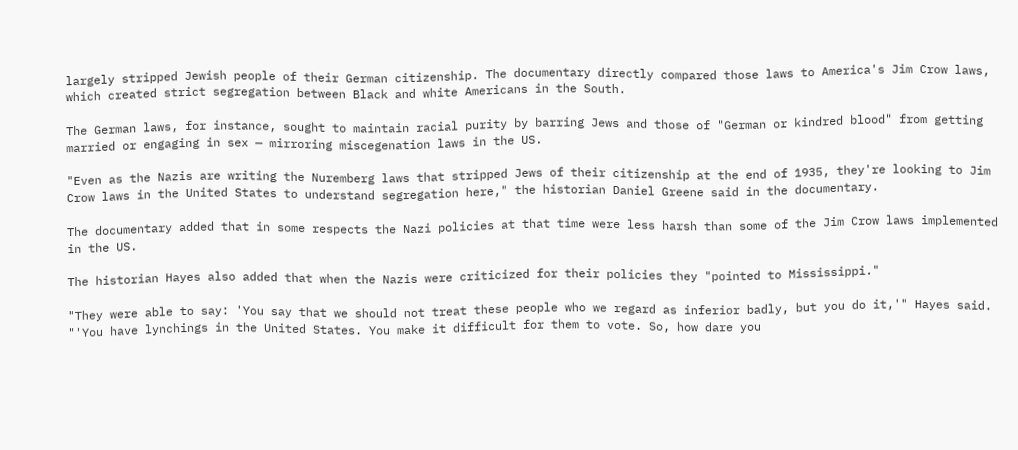largely stripped Jewish people of their German citizenship. The documentary directly compared those laws to America's Jim Crow laws, which created strict segregation between Black and white Americans in the South.

The German laws, for instance, sought to maintain racial purity by barring Jews and those of "German or kindred blood" from getting married or engaging in sex — mirroring miscegenation laws in the US.

"Even as the Nazis are writing the Nuremberg laws that stripped Jews of their citizenship at the end of 1935, they're looking to Jim Crow laws in the United States to understand segregation here," the historian Daniel Greene said in the documentary.

The documentary added that in some respects the Nazi policies at that time were less harsh than some of the Jim Crow laws implemented in the US.

The historian Hayes also added that when the Nazis were criticized for their policies they "pointed to Mississippi."

"They were able to say: 'You say that we should not treat these people who we regard as inferior badly, but you do it,'" Hayes said. "'You have lynchings in the United States. You make it difficult for them to vote. So, how dare you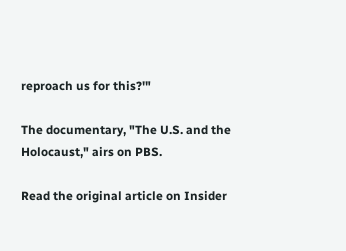reproach us for this?'"

The documentary, "The U.S. and the Holocaust," airs on PBS.

Read the original article on Insider